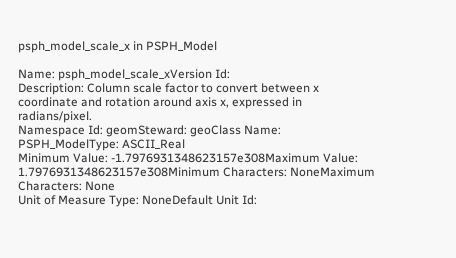psph_model_scale_x in PSPH_Model

Name: psph_model_scale_xVersion Id:
Description: Column scale factor to convert between x coordinate and rotation around axis x, expressed in radians/pixel.
Namespace Id: geomSteward: geoClass Name: PSPH_ModelType: ASCII_Real
Minimum Value: -1.7976931348623157e308Maximum Value: 1.7976931348623157e308Minimum Characters: NoneMaximum Characters: None
Unit of Measure Type: NoneDefault Unit Id: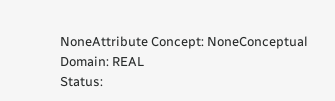NoneAttribute Concept: NoneConceptual Domain: REAL
Status: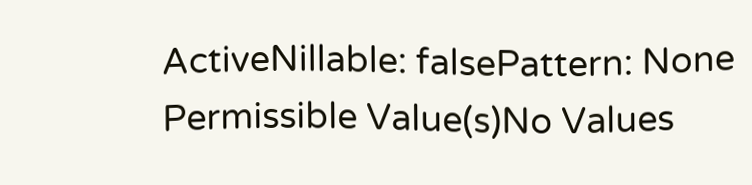ActiveNillable: falsePattern: None
Permissible Value(s)No Values